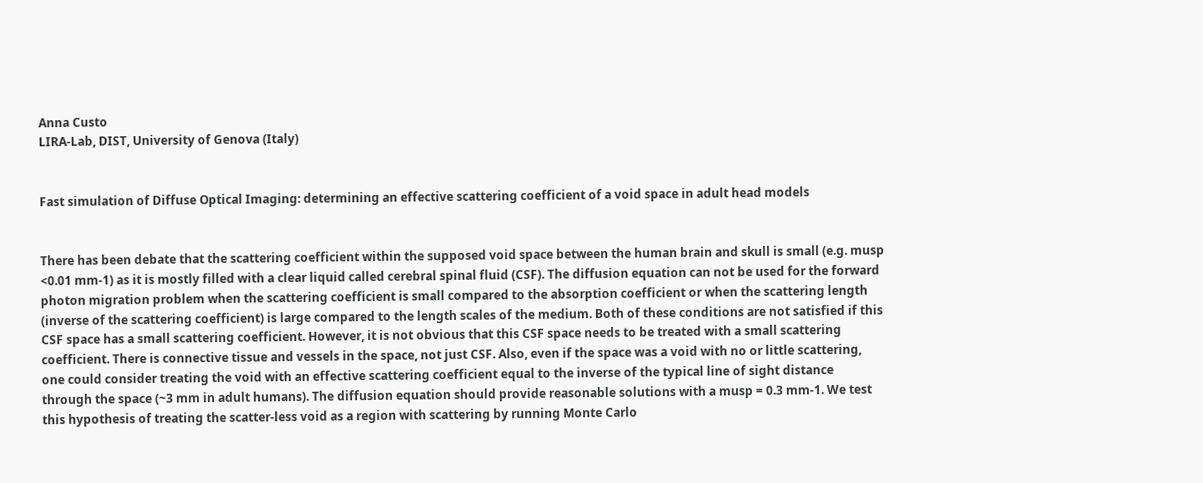Anna Custo
LIRA-Lab, DIST, University of Genova (Italy)


Fast simulation of Diffuse Optical Imaging: determining an effective scattering coefficient of a void space in adult head models


There has been debate that the scattering coefficient within the supposed void space between the human brain and skull is small (e.g. musp <0.01 mm-1) as it is mostly filled with a clear liquid called cerebral spinal fluid (CSF). The diffusion equation can not be used for the forward photon migration problem when the scattering coefficient is small compared to the absorption coefficient or when the scattering length (inverse of the scattering coefficient) is large compared to the length scales of the medium. Both of these conditions are not satisfied if this CSF space has a small scattering coefficient. However, it is not obvious that this CSF space needs to be treated with a small scattering coefficient. There is connective tissue and vessels in the space, not just CSF. Also, even if the space was a void with no or little scattering, one could consider treating the void with an effective scattering coefficient equal to the inverse of the typical line of sight distance through the space (~3 mm in adult humans). The diffusion equation should provide reasonable solutions with a musp = 0.3 mm-1. We test this hypothesis of treating the scatter-less void as a region with scattering by running Monte Carlo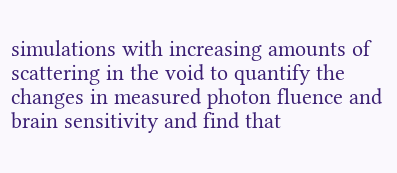simulations with increasing amounts of scattering in the void to quantify the changes in measured photon fluence and brain sensitivity and find that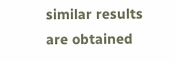similar results are obtained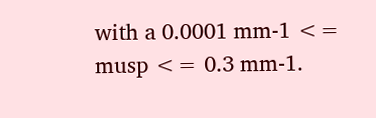with a 0.0001 mm-1 <= musp <= 0.3 mm-1.